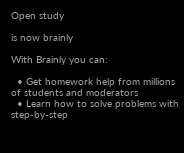Open study

is now brainly

With Brainly you can:

  • Get homework help from millions of students and moderators
  • Learn how to solve problems with step-by-step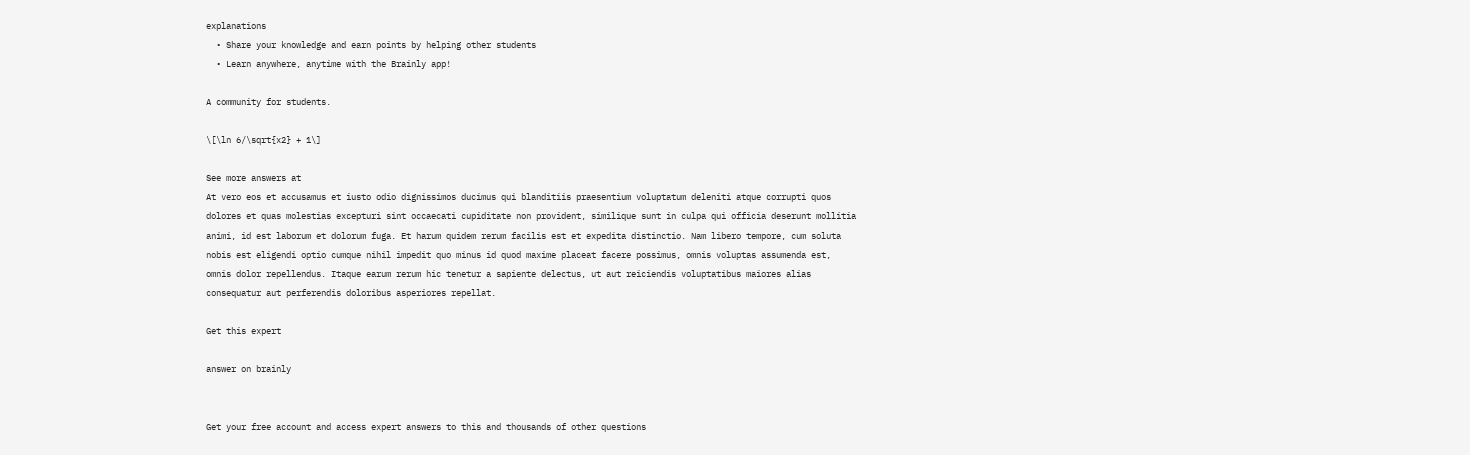explanations
  • Share your knowledge and earn points by helping other students
  • Learn anywhere, anytime with the Brainly app!

A community for students.

\[\ln 6/\sqrt{x2} + 1\]

See more answers at
At vero eos et accusamus et iusto odio dignissimos ducimus qui blanditiis praesentium voluptatum deleniti atque corrupti quos dolores et quas molestias excepturi sint occaecati cupiditate non provident, similique sunt in culpa qui officia deserunt mollitia animi, id est laborum et dolorum fuga. Et harum quidem rerum facilis est et expedita distinctio. Nam libero tempore, cum soluta nobis est eligendi optio cumque nihil impedit quo minus id quod maxime placeat facere possimus, omnis voluptas assumenda est, omnis dolor repellendus. Itaque earum rerum hic tenetur a sapiente delectus, ut aut reiciendis voluptatibus maiores alias consequatur aut perferendis doloribus asperiores repellat.

Get this expert

answer on brainly


Get your free account and access expert answers to this and thousands of other questions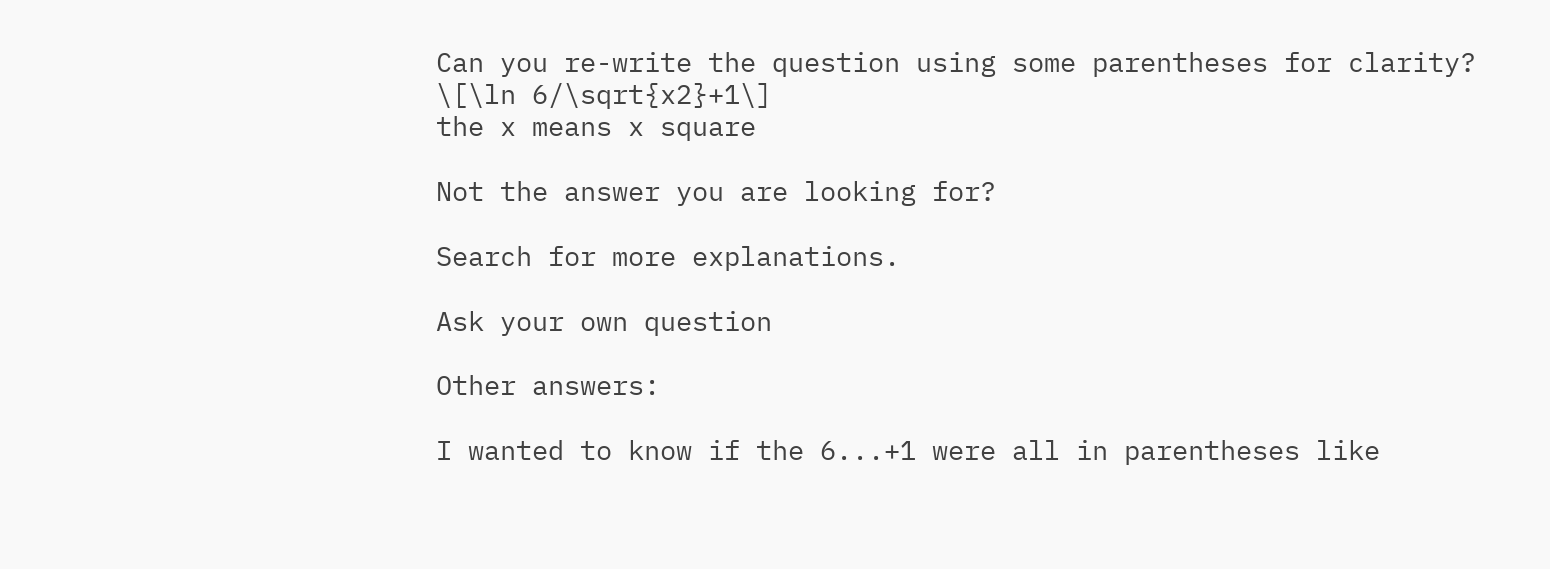Can you re-write the question using some parentheses for clarity?
\[\ln 6/\sqrt{x2}+1\]
the x means x square

Not the answer you are looking for?

Search for more explanations.

Ask your own question

Other answers:

I wanted to know if the 6...+1 were all in parentheses like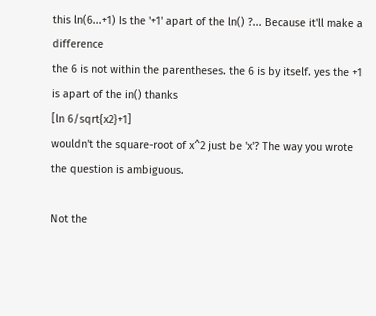this ln(6...+1) Is the '+1' apart of the ln() ?... Because it'll make a difference
the 6 is not within the parentheses. the 6 is by itself. yes the +1 is apart of the in() thanks
[ln 6/sqrt{x2}+1]
wouldn't the square-root of x^2 just be 'x'? The way you wrote the question is ambiguous.

Not the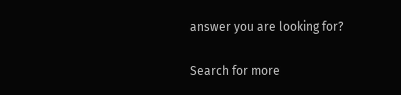answer you are looking for?

Search for more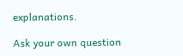explanations.

Ask your own question